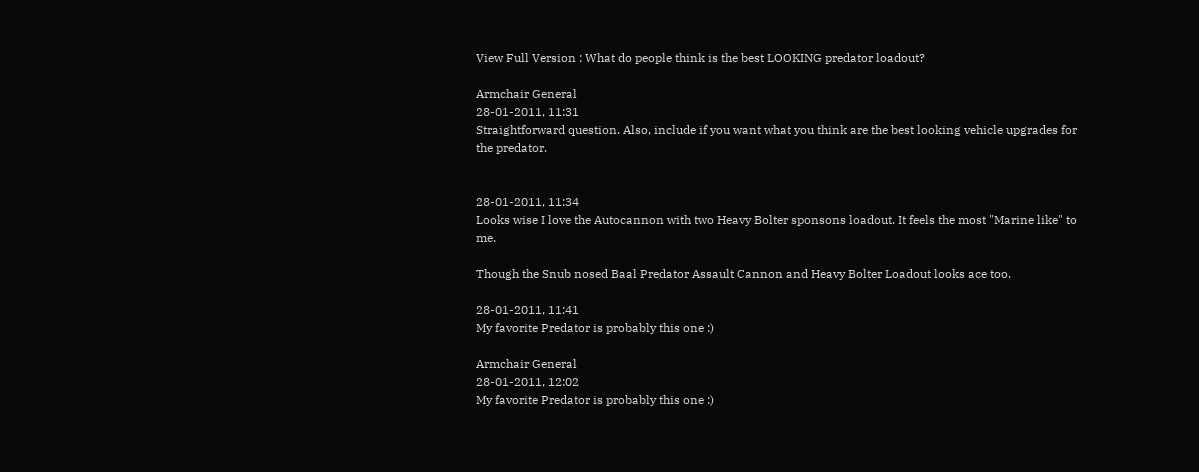View Full Version : What do people think is the best LOOKING predator loadout?

Armchair General
28-01-2011, 11:31
Straightforward question. Also, include if you want what you think are the best looking vehicle upgrades for the predator.


28-01-2011, 11:34
Looks wise I love the Autocannon with two Heavy Bolter sponsons loadout. It feels the most "Marine like" to me.

Though the Snub nosed Baal Predator Assault Cannon and Heavy Bolter Loadout looks ace too.

28-01-2011, 11:41
My favorite Predator is probably this one :)

Armchair General
28-01-2011, 12:02
My favorite Predator is probably this one :)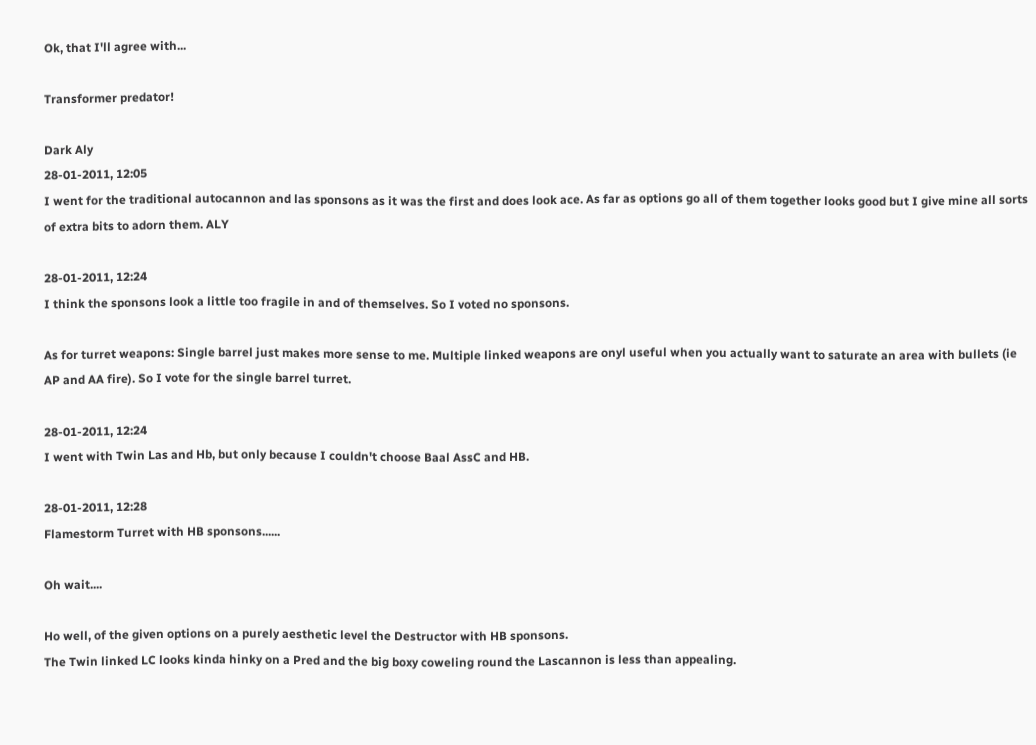Ok, that I'll agree with...

Transformer predator!

Dark Aly
28-01-2011, 12:05
I went for the traditional autocannon and las sponsons as it was the first and does look ace. As far as options go all of them together looks good but I give mine all sorts of extra bits to adorn them. ALY

28-01-2011, 12:24
I think the sponsons look a little too fragile in and of themselves. So I voted no sponsons.

As for turret weapons: Single barrel just makes more sense to me. Multiple linked weapons are onyl useful when you actually want to saturate an area with bullets (ie AP and AA fire). So I vote for the single barrel turret.

28-01-2011, 12:24
I went with Twin Las and Hb, but only because I couldn't choose Baal AssC and HB.

28-01-2011, 12:28
Flamestorm Turret with HB sponsons......

Oh wait....

Ho well, of the given options on a purely aesthetic level the Destructor with HB sponsons.
The Twin linked LC looks kinda hinky on a Pred and the big boxy coweling round the Lascannon is less than appealing.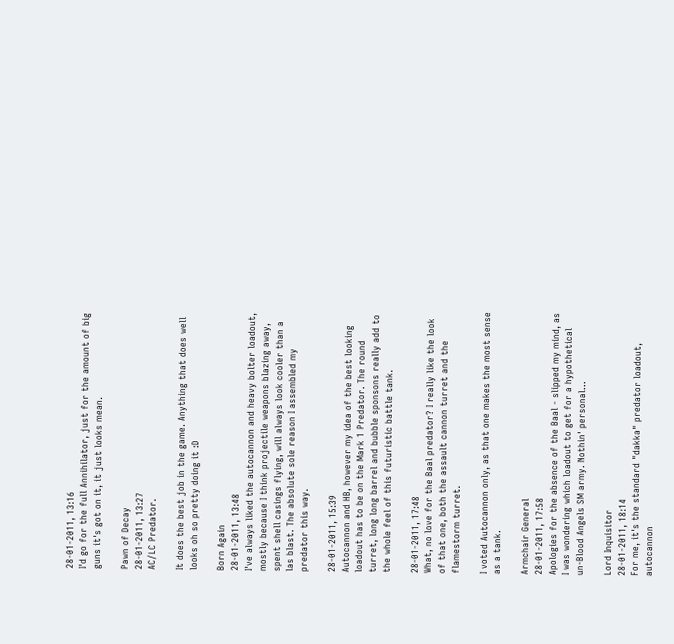28-01-2011, 13:16
I'd go for the full Annihilator, just for the amount of big guns it's got on it, it just looks mean.

Pawn of Decay
28-01-2011, 13:27
AC/LC Predator.

It does the best job in the game. Anything that does well looks oh so pretty doing it :D

Born Again
28-01-2011, 13:48
I've always liked the autocannon and heavy bolter loadout, mostly because I think projectile weapons blazing away, spent shell casings flying, will always look cooler than a las blast. The absolute sole reason I assembled my predator this way.

28-01-2011, 15:39
Autocannon and HB, however my idea of the best looking loadout has to be on the Mark 1 Predator. The round turret, long long barrel and bubble sponsons really add to the whole feel of this futuristic battle tank.

28-01-2011, 17:48
What, no love for the Baal predator? I really like the look of that one, both the assault cannon turret and the flamestorm turret.

I voted Autocannon only, as that one makes the most sense as a tank.

Armchair General
28-01-2011, 17:58
Apologies for the absence of the Baal - slipped my mind, as I was wondering which loadout to get for a hypothetical un-Blood Angels SM army. Nothin' personal...

Lord Inquisitor
28-01-2011, 18:14
For me, it's the standard "dakka" predator loadout, autocannon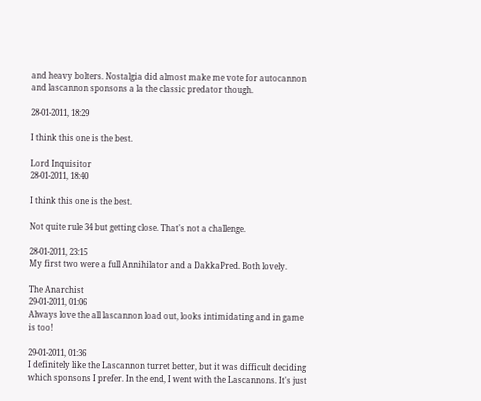and heavy bolters. Nostalgia did almost make me vote for autocannon and lascannon sponsons a la the classic predator though.

28-01-2011, 18:29

I think this one is the best.

Lord Inquisitor
28-01-2011, 18:40

I think this one is the best.

Not quite rule 34 but getting close. That's not a challenge.

28-01-2011, 23:15
My first two were a full Annihilator and a DakkaPred. Both lovely.

The Anarchist
29-01-2011, 01:06
Always love the all lascannon load out, looks intimidating and in game is too!

29-01-2011, 01:36
I definitely like the Lascannon turret better, but it was difficult deciding which sponsons I prefer. In the end, I went with the Lascannons. It's just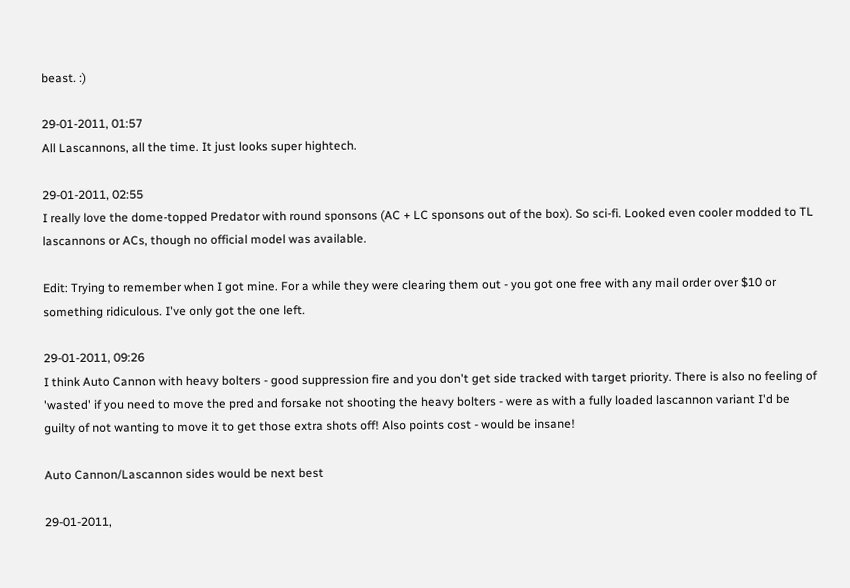beast. :)

29-01-2011, 01:57
All Lascannons, all the time. It just looks super hightech.

29-01-2011, 02:55
I really love the dome-topped Predator with round sponsons (AC + LC sponsons out of the box). So sci-fi. Looked even cooler modded to TL lascannons or ACs, though no official model was available.

Edit: Trying to remember when I got mine. For a while they were clearing them out - you got one free with any mail order over $10 or something ridiculous. I've only got the one left.

29-01-2011, 09:26
I think Auto Cannon with heavy bolters - good suppression fire and you don't get side tracked with target priority. There is also no feeling of 'wasted' if you need to move the pred and forsake not shooting the heavy bolters - were as with a fully loaded lascannon variant I'd be guilty of not wanting to move it to get those extra shots off! Also points cost - would be insane!

Auto Cannon/Lascannon sides would be next best

29-01-2011,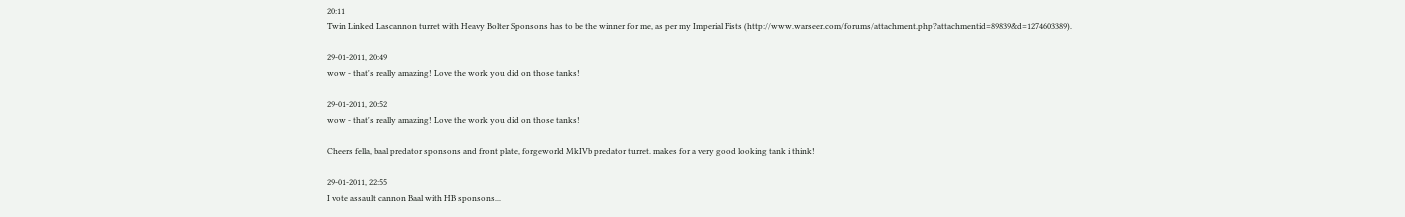20:11
Twin Linked Lascannon turret with Heavy Bolter Sponsons has to be the winner for me, as per my Imperial Fists (http://www.warseer.com/forums/attachment.php?attachmentid=89839&d=1274603389).

29-01-2011, 20:49
wow - that's really amazing! Love the work you did on those tanks!

29-01-2011, 20:52
wow - that's really amazing! Love the work you did on those tanks!

Cheers fella, baal predator sponsons and front plate, forgeworld MkIVb predator turret. makes for a very good looking tank i think!

29-01-2011, 22:55
I vote assault cannon Baal with HB sponsons...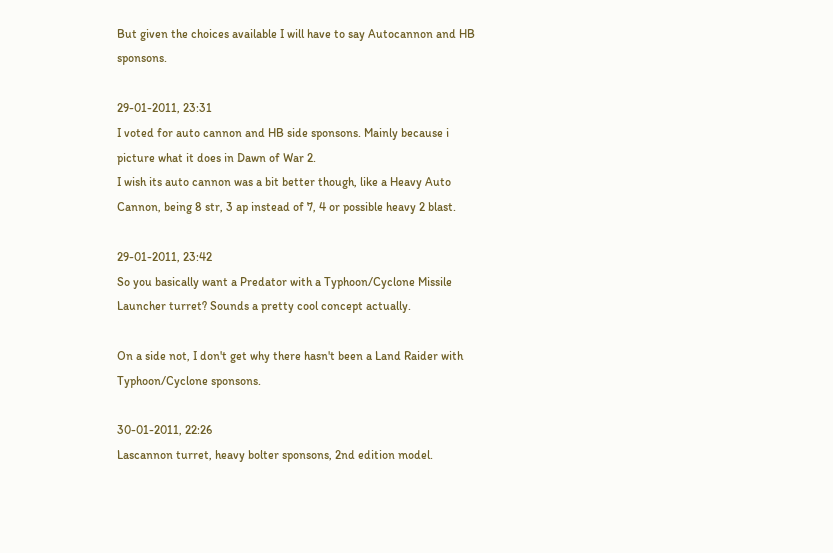But given the choices available I will have to say Autocannon and HB sponsons.

29-01-2011, 23:31
I voted for auto cannon and HB side sponsons. Mainly because i picture what it does in Dawn of War 2.
I wish its auto cannon was a bit better though, like a Heavy Auto Cannon, being 8 str, 3 ap instead of 7, 4 or possible heavy 2 blast.

29-01-2011, 23:42
So you basically want a Predator with a Typhoon/Cyclone Missile Launcher turret? Sounds a pretty cool concept actually.

On a side not, I don't get why there hasn't been a Land Raider with Typhoon/Cyclone sponsons.

30-01-2011, 22:26
Lascannon turret, heavy bolter sponsons, 2nd edition model.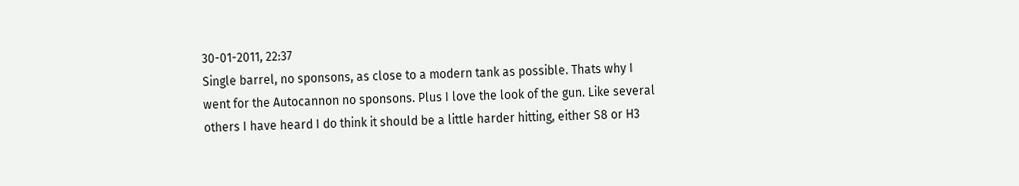30-01-2011, 22:37
Single barrel, no sponsons, as close to a modern tank as possible. Thats why I went for the Autocannon no sponsons. Plus I love the look of the gun. Like several others I have heard I do think it should be a little harder hitting, either S8 or H3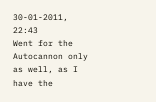30-01-2011, 22:43
Went for the Autocannon only as well, as I have the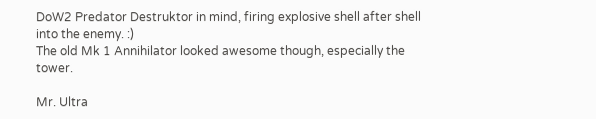DoW2 Predator Destruktor in mind, firing explosive shell after shell into the enemy. :)
The old Mk 1 Annihilator looked awesome though, especially the tower.

Mr. Ultra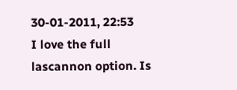30-01-2011, 22:53
I love the full lascannon option. Is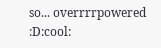so... overrrrpowered :D:cool: